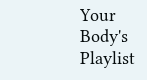Your Body's Playlist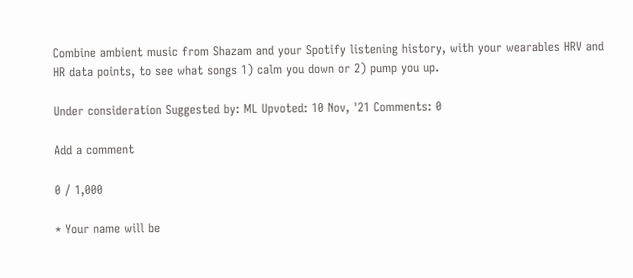Combine ambient music from Shazam and your Spotify listening history, with your wearables HRV and HR data points, to see what songs 1) calm you down or 2) pump you up.

Under consideration Suggested by: ML Upvoted: 10 Nov, '21 Comments: 0

Add a comment

0 / 1,000

* Your name will be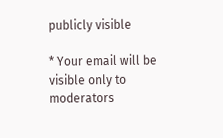publicly visible

* Your email will be visible only to moderators